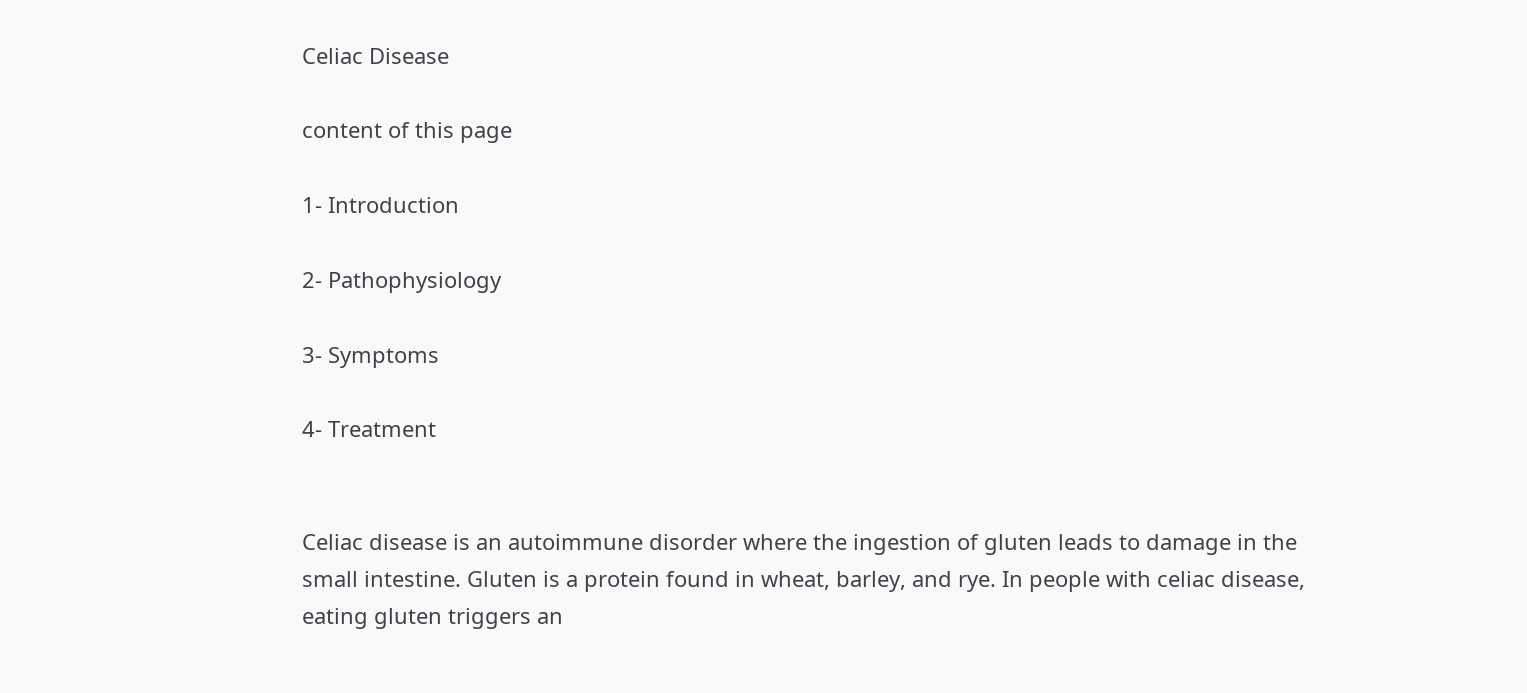Celiac Disease

content of this page

1- Introduction

2- Pathophysiology

3- Symptoms

4- Treatment


Celiac disease is an autoimmune disorder where the ingestion of gluten leads to damage in the small intestine. Gluten is a protein found in wheat, barley, and rye. In people with celiac disease, eating gluten triggers an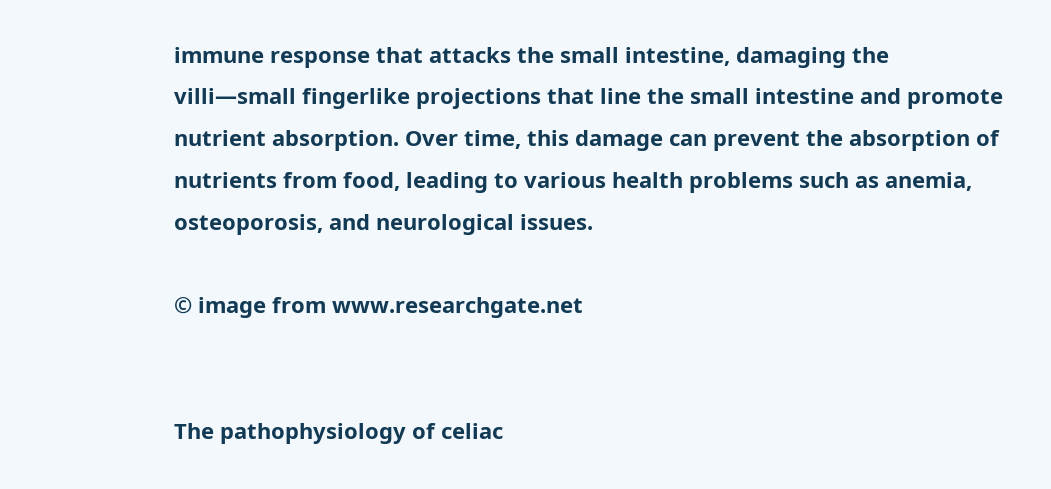immune response that attacks the small intestine, damaging the villi—small fingerlike projections that line the small intestine and promote nutrient absorption. Over time, this damage can prevent the absorption of nutrients from food, leading to various health problems such as anemia, osteoporosis, and neurological issues.

© image from www.researchgate.net


The pathophysiology of celiac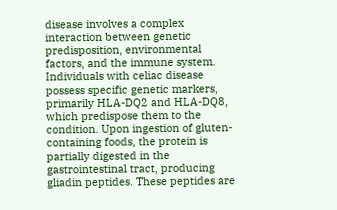disease involves a complex interaction between genetic predisposition, environmental factors, and the immune system. Individuals with celiac disease possess specific genetic markers, primarily HLA-DQ2 and HLA-DQ8, which predispose them to the condition. Upon ingestion of gluten-containing foods, the protein is partially digested in the gastrointestinal tract, producing gliadin peptides. These peptides are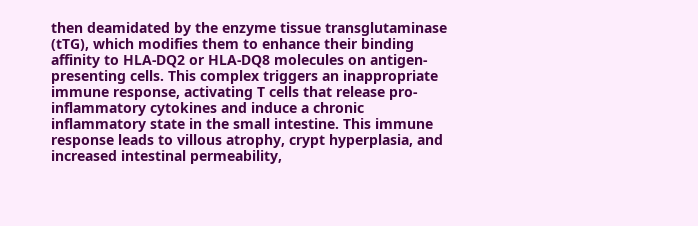then deamidated by the enzyme tissue transglutaminase (tTG), which modifies them to enhance their binding affinity to HLA-DQ2 or HLA-DQ8 molecules on antigen-presenting cells. This complex triggers an inappropriate immune response, activating T cells that release pro-inflammatory cytokines and induce a chronic inflammatory state in the small intestine. This immune response leads to villous atrophy, crypt hyperplasia, and increased intestinal permeability,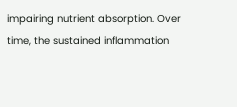impairing nutrient absorption. Over time, the sustained inflammation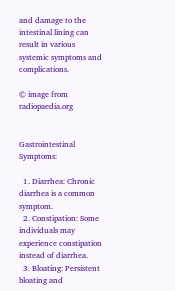and damage to the intestinal lining can result in various systemic symptoms and complications.

© image from radiopaedia.org


Gastrointestinal Symptoms:

  1. Diarrhea: Chronic diarrhea is a common symptom.
  2. Constipation: Some individuals may experience constipation instead of diarrhea.
  3. Bloating: Persistent bloating and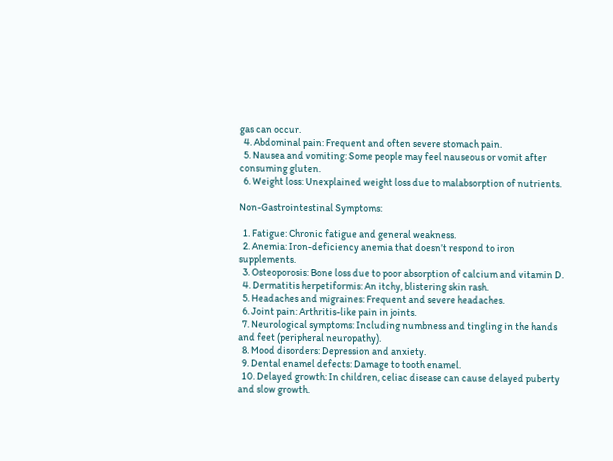gas can occur.
  4. Abdominal pain: Frequent and often severe stomach pain.
  5. Nausea and vomiting: Some people may feel nauseous or vomit after consuming gluten.
  6. Weight loss: Unexplained weight loss due to malabsorption of nutrients.

Non-Gastrointestinal Symptoms:

  1. Fatigue: Chronic fatigue and general weakness.
  2. Anemia: Iron-deficiency anemia that doesn’t respond to iron supplements.
  3. Osteoporosis: Bone loss due to poor absorption of calcium and vitamin D.
  4. Dermatitis herpetiformis: An itchy, blistering skin rash.
  5. Headaches and migraines: Frequent and severe headaches.
  6. Joint pain: Arthritis-like pain in joints.
  7. Neurological symptoms: Including numbness and tingling in the hands and feet (peripheral neuropathy).
  8. Mood disorders: Depression and anxiety.
  9. Dental enamel defects: Damage to tooth enamel.
  10. Delayed growth: In children, celiac disease can cause delayed puberty and slow growth.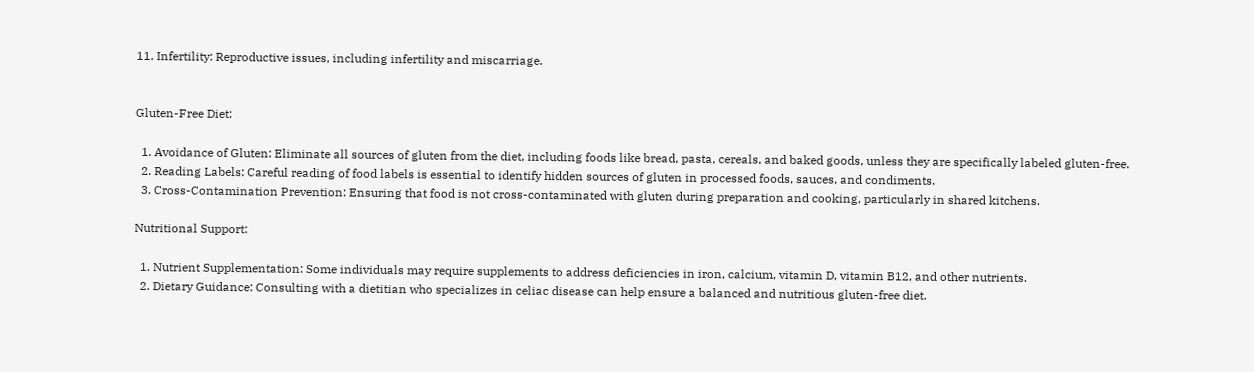11. Infertility: Reproductive issues, including infertility and miscarriage.


Gluten-Free Diet:

  1. Avoidance of Gluten: Eliminate all sources of gluten from the diet, including foods like bread, pasta, cereals, and baked goods, unless they are specifically labeled gluten-free.
  2. Reading Labels: Careful reading of food labels is essential to identify hidden sources of gluten in processed foods, sauces, and condiments.
  3. Cross-Contamination Prevention: Ensuring that food is not cross-contaminated with gluten during preparation and cooking, particularly in shared kitchens.

Nutritional Support:

  1. Nutrient Supplementation: Some individuals may require supplements to address deficiencies in iron, calcium, vitamin D, vitamin B12, and other nutrients.
  2. Dietary Guidance: Consulting with a dietitian who specializes in celiac disease can help ensure a balanced and nutritious gluten-free diet.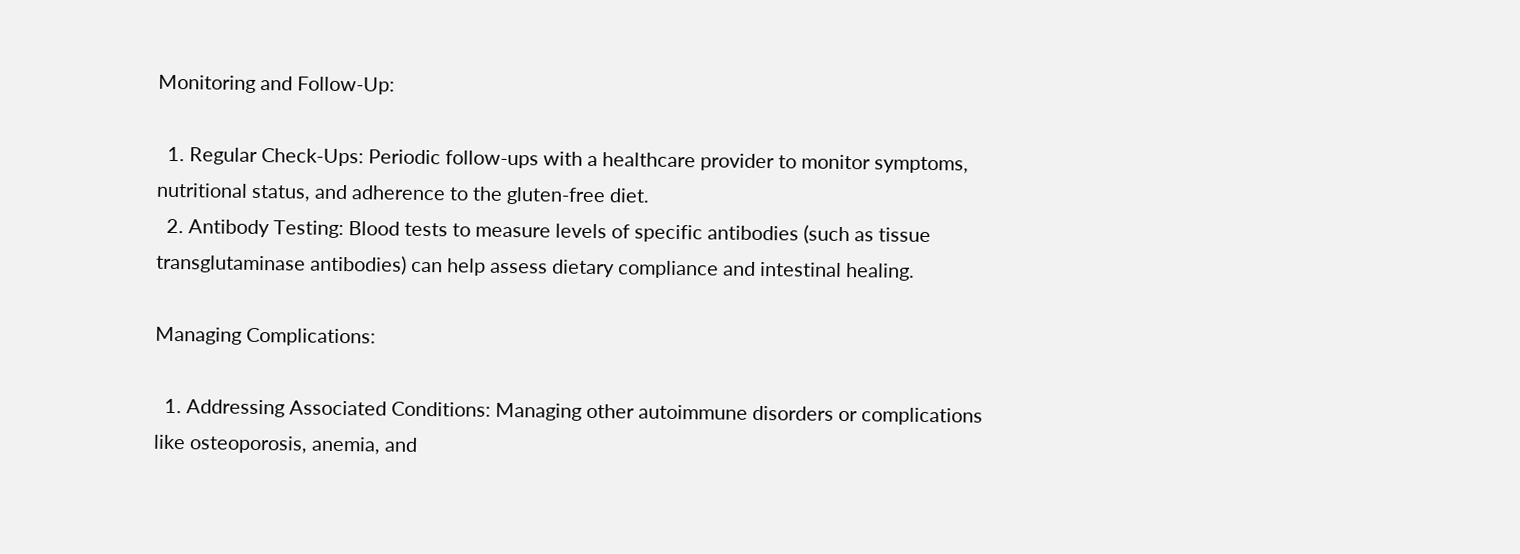Monitoring and Follow-Up:

  1. Regular Check-Ups: Periodic follow-ups with a healthcare provider to monitor symptoms, nutritional status, and adherence to the gluten-free diet.
  2. Antibody Testing: Blood tests to measure levels of specific antibodies (such as tissue transglutaminase antibodies) can help assess dietary compliance and intestinal healing.

Managing Complications:

  1. Addressing Associated Conditions: Managing other autoimmune disorders or complications like osteoporosis, anemia, and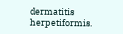dermatitis herpetiformis.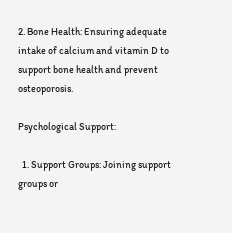2. Bone Health: Ensuring adequate intake of calcium and vitamin D to support bone health and prevent osteoporosis.

Psychological Support:

  1. Support Groups: Joining support groups or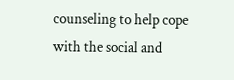counseling to help cope with the social and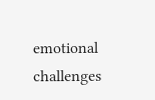emotional challenges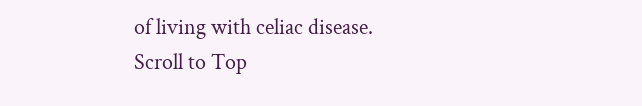of living with celiac disease.
Scroll to Top